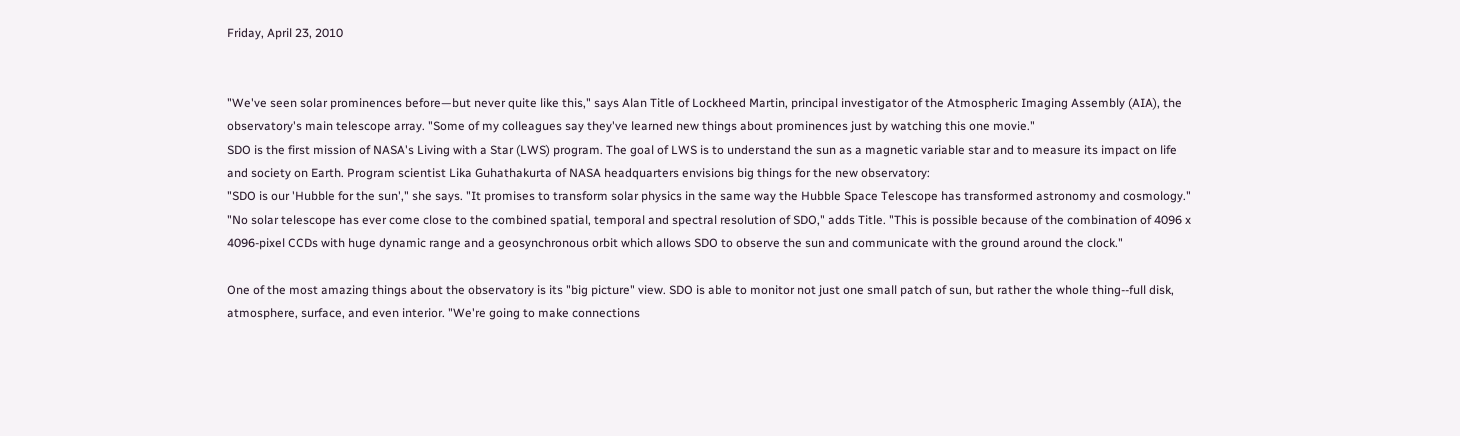Friday, April 23, 2010


"We've seen solar prominences before—but never quite like this," says Alan Title of Lockheed Martin, principal investigator of the Atmospheric Imaging Assembly (AIA), the observatory's main telescope array. "Some of my colleagues say they've learned new things about prominences just by watching this one movie."
SDO is the first mission of NASA's Living with a Star (LWS) program. The goal of LWS is to understand the sun as a magnetic variable star and to measure its impact on life and society on Earth. Program scientist Lika Guhathakurta of NASA headquarters envisions big things for the new observatory:
"SDO is our 'Hubble for the sun'," she says. "It promises to transform solar physics in the same way the Hubble Space Telescope has transformed astronomy and cosmology."
"No solar telescope has ever come close to the combined spatial, temporal and spectral resolution of SDO," adds Title. "This is possible because of the combination of 4096 x 4096-pixel CCDs with huge dynamic range and a geosynchronous orbit which allows SDO to observe the sun and communicate with the ground around the clock."

One of the most amazing things about the observatory is its "big picture" view. SDO is able to monitor not just one small patch of sun, but rather the whole thing--full disk, atmosphere, surface, and even interior. "We're going to make connections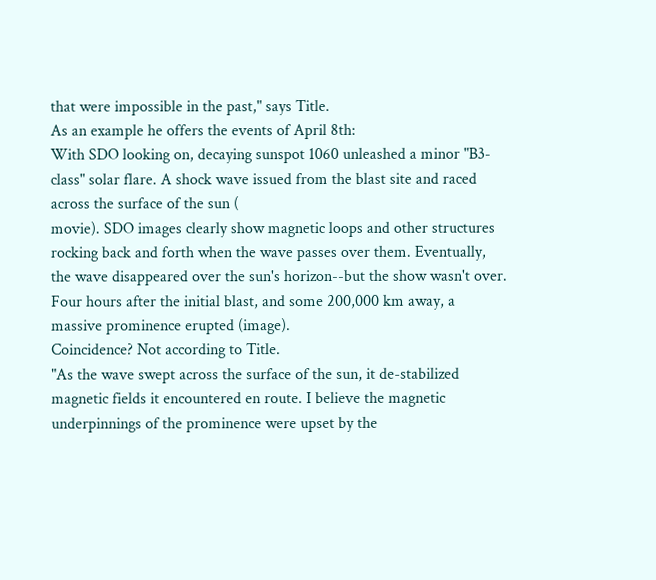that were impossible in the past," says Title.
As an example he offers the events of April 8th:
With SDO looking on, decaying sunspot 1060 unleashed a minor "B3-class" solar flare. A shock wave issued from the blast site and raced across the surface of the sun (
movie). SDO images clearly show magnetic loops and other structures rocking back and forth when the wave passes over them. Eventually, the wave disappeared over the sun's horizon--but the show wasn't over. Four hours after the initial blast, and some 200,000 km away, a massive prominence erupted (image).
Coincidence? Not according to Title.
"As the wave swept across the surface of the sun, it de-stabilized magnetic fields it encountered en route. I believe the magnetic underpinnings of the prominence were upset by the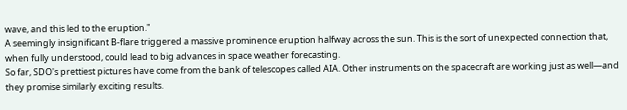wave, and this led to the eruption."
A seemingly insignificant B-flare triggered a massive prominence eruption halfway across the sun. This is the sort of unexpected connection that, when fully understood, could lead to big advances in space weather forecasting.
So far, SDO's prettiest pictures have come from the bank of telescopes called AIA. Other instruments on the spacecraft are working just as well—and they promise similarly exciting results.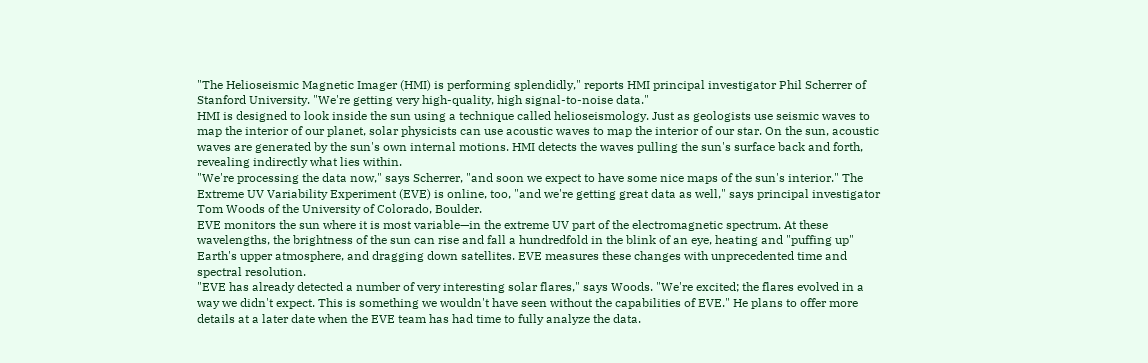"The Helioseismic Magnetic Imager (HMI) is performing splendidly," reports HMI principal investigator Phil Scherrer of Stanford University. "We're getting very high-quality, high signal-to-noise data."
HMI is designed to look inside the sun using a technique called helioseismology. Just as geologists use seismic waves to map the interior of our planet, solar physicists can use acoustic waves to map the interior of our star. On the sun, acoustic waves are generated by the sun's own internal motions. HMI detects the waves pulling the sun's surface back and forth, revealing indirectly what lies within.
"We're processing the data now," says Scherrer, "and soon we expect to have some nice maps of the sun's interior." The Extreme UV Variability Experiment (EVE) is online, too, "and we're getting great data as well," says principal investigator Tom Woods of the University of Colorado, Boulder.
EVE monitors the sun where it is most variable—in the extreme UV part of the electromagnetic spectrum. At these wavelengths, the brightness of the sun can rise and fall a hundredfold in the blink of an eye, heating and "puffing up" Earth's upper atmosphere, and dragging down satellites. EVE measures these changes with unprecedented time and spectral resolution.
"EVE has already detected a number of very interesting solar flares," says Woods. "We're excited; the flares evolved in a way we didn't expect. This is something we wouldn't have seen without the capabilities of EVE." He plans to offer more details at a later date when the EVE team has had time to fully analyze the data.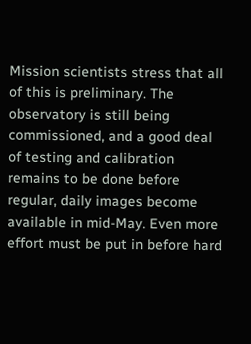Mission scientists stress that all of this is preliminary. The observatory is still being commissioned, and a good deal of testing and calibration remains to be done before regular, daily images become available in mid-May. Even more effort must be put in before hard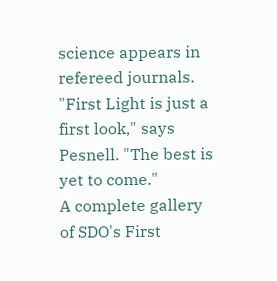science appears in refereed journals.
"First Light is just a first look," says Pesnell. "The best is yet to come."
A complete gallery of SDO's First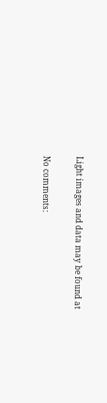Light images and data may be found at

No comments: